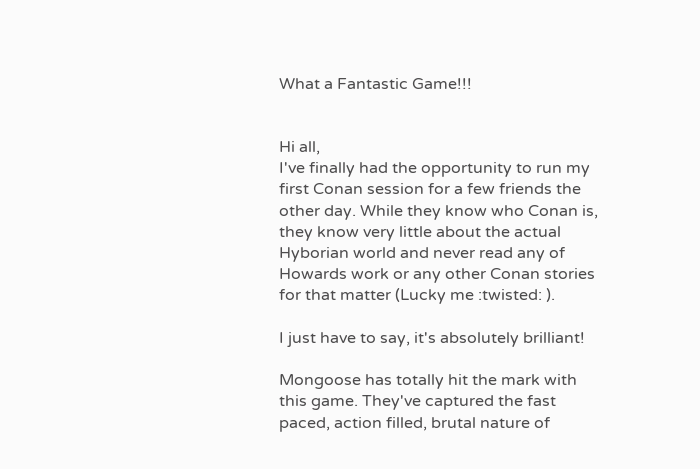What a Fantastic Game!!!


Hi all,
I've finally had the opportunity to run my first Conan session for a few friends the other day. While they know who Conan is, they know very little about the actual Hyborian world and never read any of Howards work or any other Conan stories for that matter (Lucky me :twisted: ).

I just have to say, it's absolutely brilliant!

Mongoose has totally hit the mark with this game. They've captured the fast paced, action filled, brutal nature of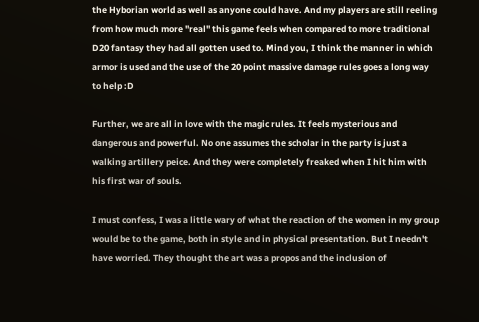the Hyborian world as well as anyone could have. And my players are still reeling from how much more "real" this game feels when compared to more traditional D20 fantasy they had all gotten used to. Mind you, I think the manner in which armor is used and the use of the 20 point massive damage rules goes a long way to help :D

Further, we are all in love with the magic rules. It feels mysterious and dangerous and powerful. No one assumes the scholar in the party is just a walking artillery peice. And they were completely freaked when I hit him with his first war of souls.

I must confess, I was a little wary of what the reaction of the women in my group would be to the game, both in style and in physical presentation. But I needn't have worried. They thought the art was a propos and the inclusion of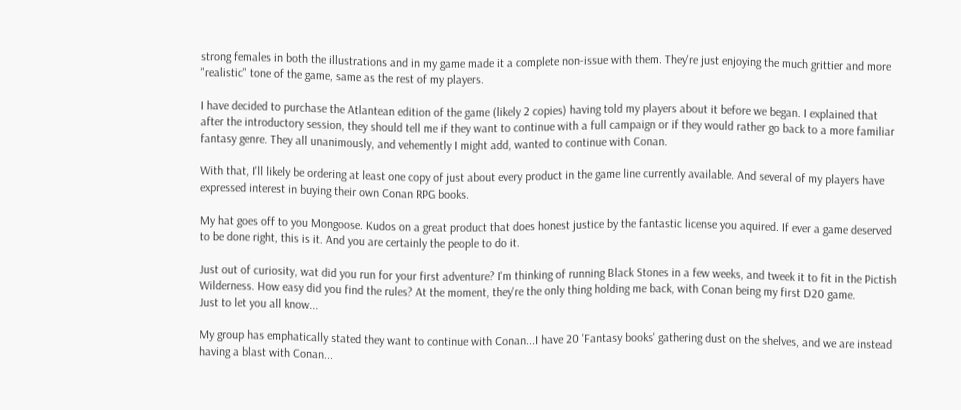strong females in both the illustrations and in my game made it a complete non-issue with them. They're just enjoying the much grittier and more "realistic" tone of the game, same as the rest of my players.

I have decided to purchase the Atlantean edition of the game (likely 2 copies) having told my players about it before we began. I explained that after the introductory session, they should tell me if they want to continue with a full campaign or if they would rather go back to a more familiar fantasy genre. They all unanimously, and vehemently I might add, wanted to continue with Conan.

With that, I'll likely be ordering at least one copy of just about every product in the game line currently available. And several of my players have expressed interest in buying their own Conan RPG books.

My hat goes off to you Mongoose. Kudos on a great product that does honest justice by the fantastic license you aquired. If ever a game deserved to be done right, this is it. And you are certainly the people to do it.

Just out of curiosity, wat did you run for your first adventure? I'm thinking of running Black Stones in a few weeks, and tweek it to fit in the Pictish Wilderness. How easy did you find the rules? At the moment, they're the only thing holding me back, with Conan being my first D20 game.
Just to let you all know...

My group has emphatically stated they want to continue with Conan...I have 20 'Fantasy books' gathering dust on the shelves, and we are instead having a blast with Conan...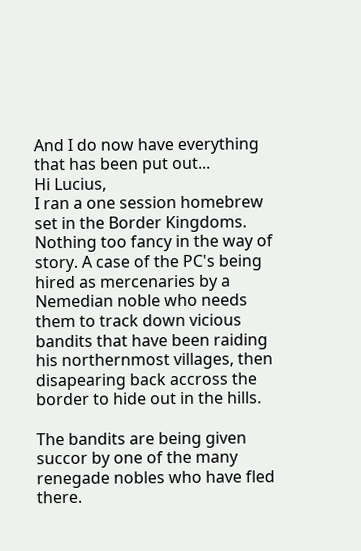And I do now have everything that has been put out...
Hi Lucius,
I ran a one session homebrew set in the Border Kingdoms.
Nothing too fancy in the way of story. A case of the PC's being hired as mercenaries by a Nemedian noble who needs them to track down vicious bandits that have been raiding his northernmost villages, then disapearing back accross the border to hide out in the hills.

The bandits are being given succor by one of the many renegade nobles who have fled there.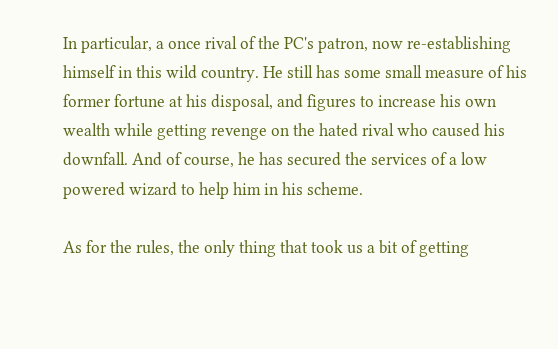In particular, a once rival of the PC's patron, now re-establishing himself in this wild country. He still has some small measure of his former fortune at his disposal, and figures to increase his own wealth while getting revenge on the hated rival who caused his downfall. And of course, he has secured the services of a low powered wizard to help him in his scheme.

As for the rules, the only thing that took us a bit of getting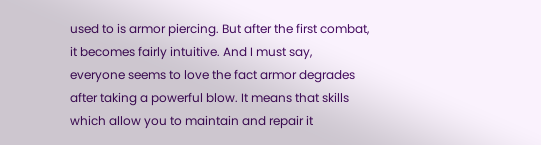used to is armor piercing. But after the first combat, it becomes fairly intuitive. And I must say, everyone seems to love the fact armor degrades after taking a powerful blow. It means that skills which allow you to maintain and repair it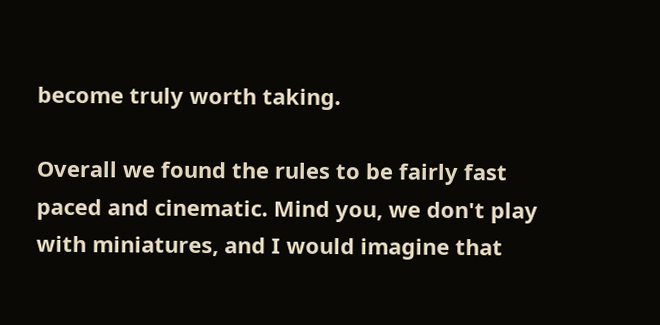become truly worth taking.

Overall we found the rules to be fairly fast paced and cinematic. Mind you, we don't play with miniatures, and I would imagine that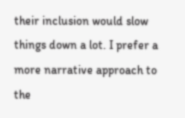their inclusion would slow things down a lot. I prefer a more narrative approach to the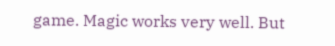game. Magic works very well. But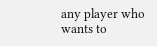any player who wants to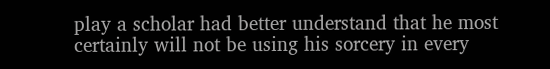play a scholar had better understand that he most certainly will not be using his sorcery in every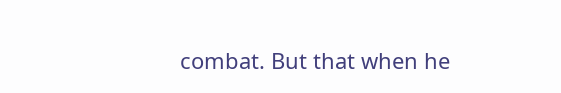combat. But that when he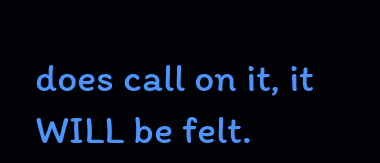does call on it, it WILL be felt.